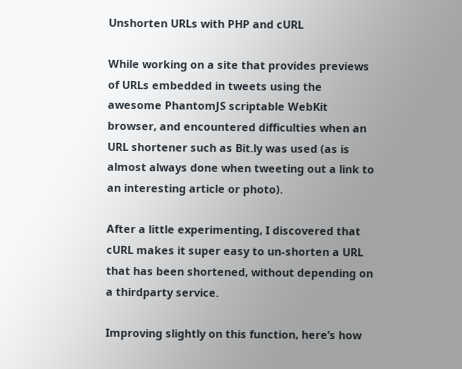Unshorten URLs with PHP and cURL

While working on a site that provides previews of URLs embedded in tweets using the awesome PhantomJS scriptable WebKit browser, and encountered difficulties when an URL shortener such as Bit.ly was used (as is almost always done when tweeting out a link to an interesting article or photo).

After a little experimenting, I discovered that cURL makes it super easy to un-shorten a URL that has been shortened, without depending on a thirdparty service.

Improving slightly on this function, here’s how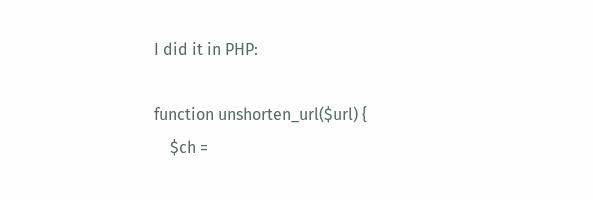I did it in PHP:

function unshorten_url($url) {
    $ch =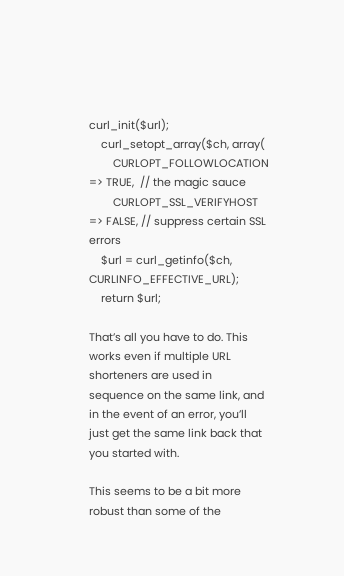curl_init($url);
    curl_setopt_array($ch, array(
        CURLOPT_FOLLOWLOCATION => TRUE,  // the magic sauce
        CURLOPT_SSL_VERIFYHOST => FALSE, // suppress certain SSL errors
    $url = curl_getinfo($ch, CURLINFO_EFFECTIVE_URL);
    return $url;

That’s all you have to do. This works even if multiple URL shorteners are used in sequence on the same link, and in the event of an error, you’ll just get the same link back that you started with.

This seems to be a bit more robust than some of the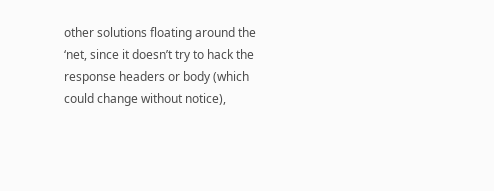other solutions floating around the ‘net, since it doesn’t try to hack the response headers or body (which could change without notice),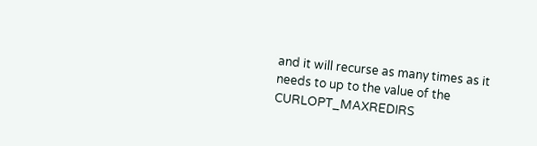and it will recurse as many times as it needs to up to the value of the CURLOPT_MAXREDIRS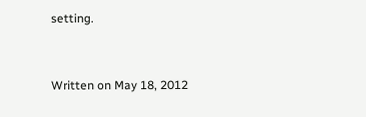setting.


Written on May 18, 2012